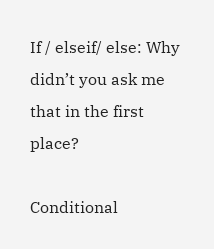If / elseif/ else: Why didn’t you ask me that in the first place?

Conditional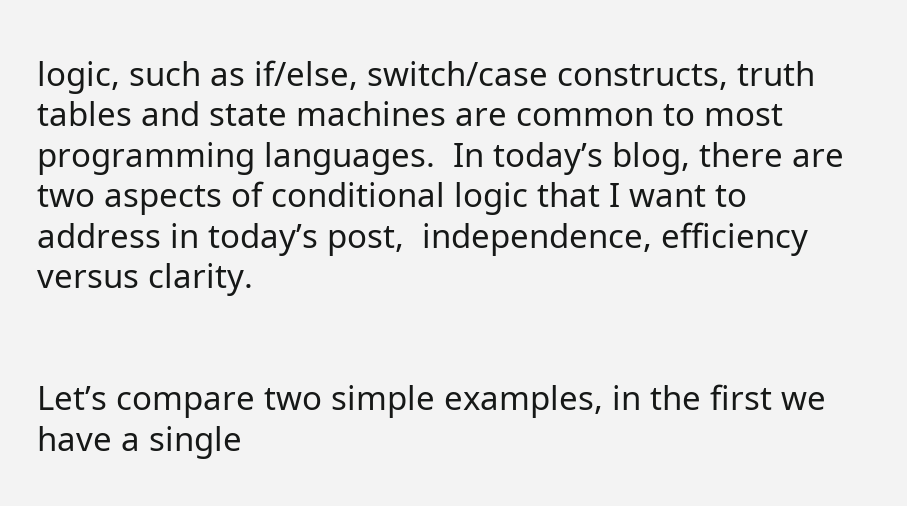logic, such as if/else, switch/case constructs, truth tables and state machines are common to most programming languages.  In today’s blog, there are two aspects of conditional logic that I want to address in today’s post,  independence, efficiency versus clarity.


Let’s compare two simple examples, in the first we have a single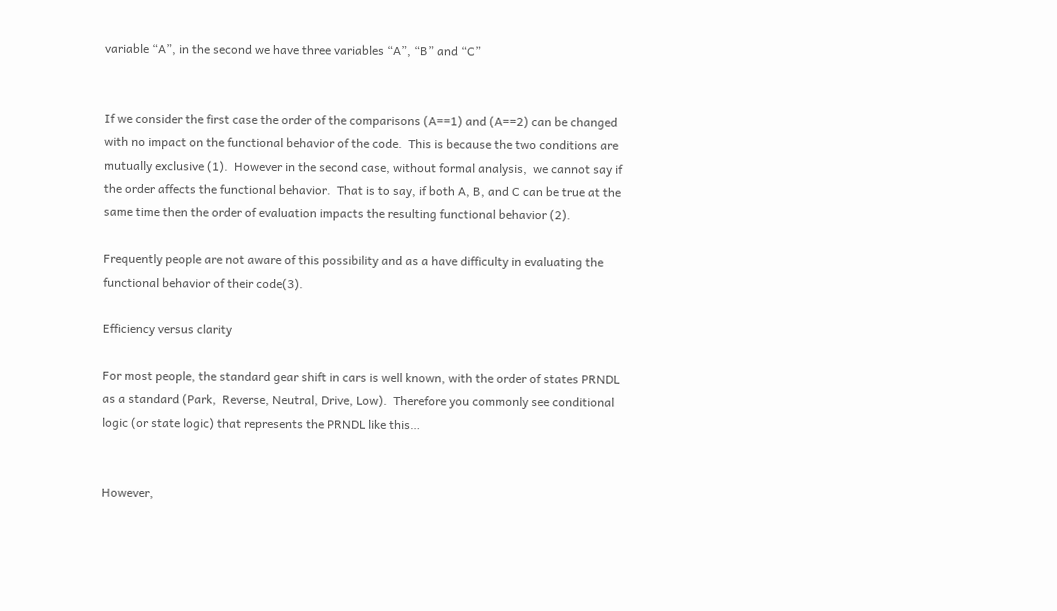variable “A”, in the second we have three variables “A”, “B” and “C”


If we consider the first case the order of the comparisons (A==1) and (A==2) can be changed with no impact on the functional behavior of the code.  This is because the two conditions are mutually exclusive (1).  However in the second case, without formal analysis,  we cannot say if the order affects the functional behavior.  That is to say, if both A, B, and C can be true at the same time then the order of evaluation impacts the resulting functional behavior (2).

Frequently people are not aware of this possibility and as a have difficulty in evaluating the functional behavior of their code(3).

Efficiency versus clarity

For most people, the standard gear shift in cars is well known, with the order of states PRNDL as a standard (Park,  Reverse, Neutral, Drive, Low).  Therefore you commonly see conditional logic (or state logic) that represents the PRNDL like this…


However,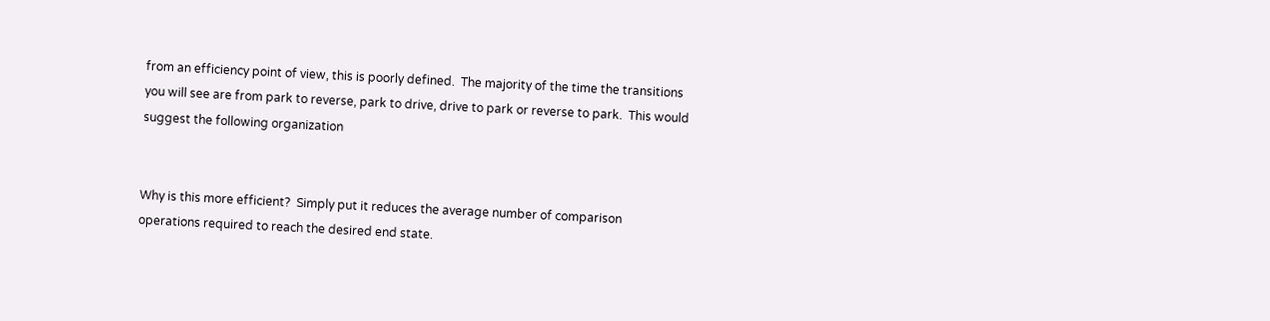from an efficiency point of view, this is poorly defined.  The majority of the time the transitions you will see are from park to reverse, park to drive, drive to park or reverse to park.  This would suggest the following organization


Why is this more efficient?  Simply put it reduces the average number of comparison operations required to reach the desired end state.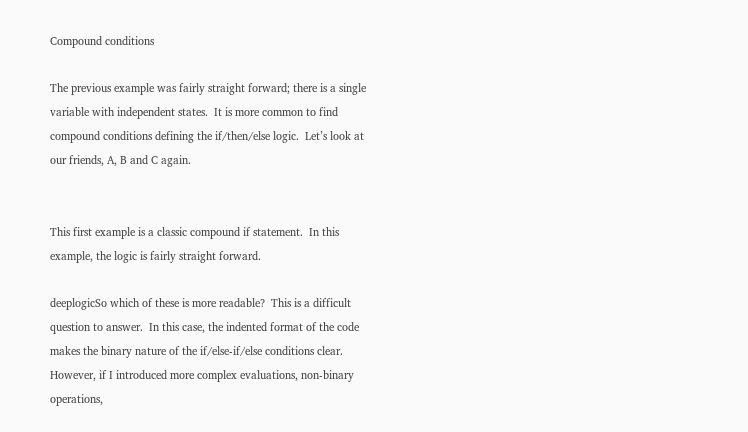Compound conditions

The previous example was fairly straight forward; there is a single variable with independent states.  It is more common to find compound conditions defining the if/then/else logic.  Let’s look at our friends, A, B and C again.


This first example is a classic compound if statement.  In this example, the logic is fairly straight forward.

deeplogicSo which of these is more readable?  This is a difficult question to answer.  In this case, the indented format of the code makes the binary nature of the if/else-if/else conditions clear.  However, if I introduced more complex evaluations, non-binary operations,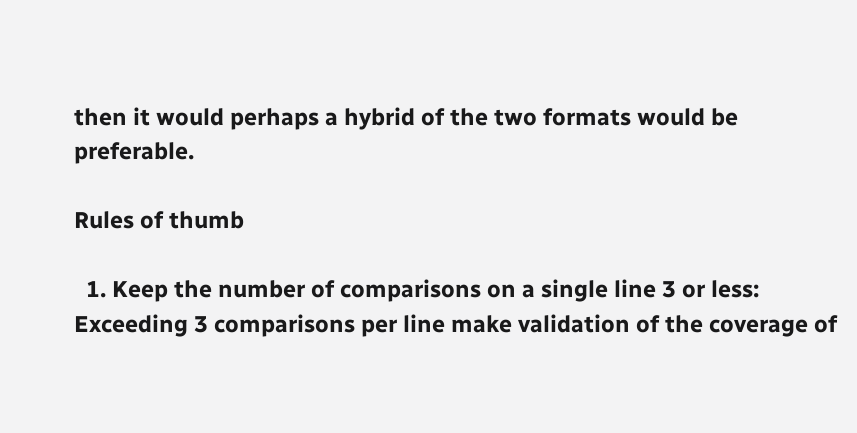then it would perhaps a hybrid of the two formats would be preferable.

Rules of thumb

  1. Keep the number of comparisons on a single line 3 or less:  Exceeding 3 comparisons per line make validation of the coverage of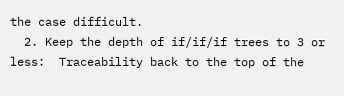the case difficult.
  2. Keep the depth of if/if/if trees to 3 or less:  Traceability back to the top of the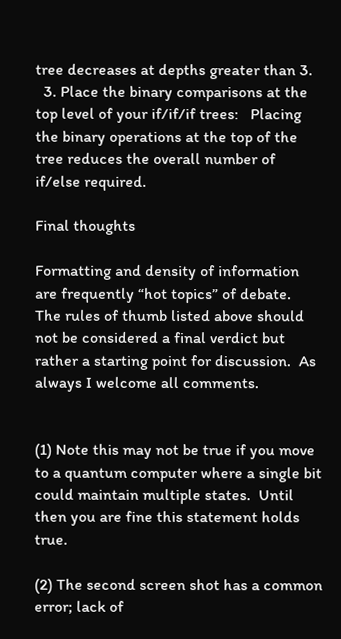tree decreases at depths greater than 3.
  3. Place the binary comparisons at the top level of your if/if/if trees:   Placing the binary operations at the top of the tree reduces the overall number of if/else required.

Final thoughts

Formatting and density of information are frequently “hot topics” of debate.  The rules of thumb listed above should not be considered a final verdict but rather a starting point for discussion.  As always I welcome all comments.


(1) Note this may not be true if you move to a quantum computer where a single bit could maintain multiple states.  Until then you are fine this statement holds true.

(2) The second screen shot has a common error; lack of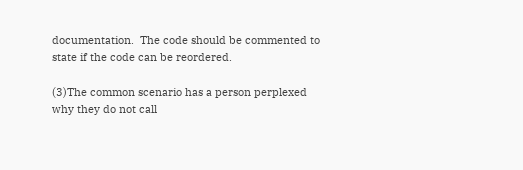documentation.  The code should be commented to state if the code can be reordered.

(3)The common scenario has a person perplexed why they do not call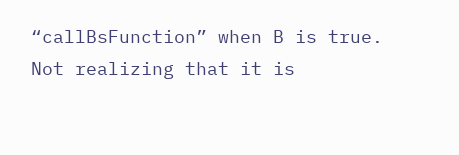“callBsFunction” when B is true.  Not realizing that it is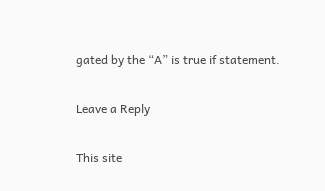gated by the “A” is true if statement.

Leave a Reply

This site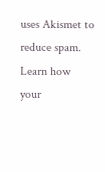uses Akismet to reduce spam. Learn how your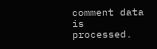comment data is processed.